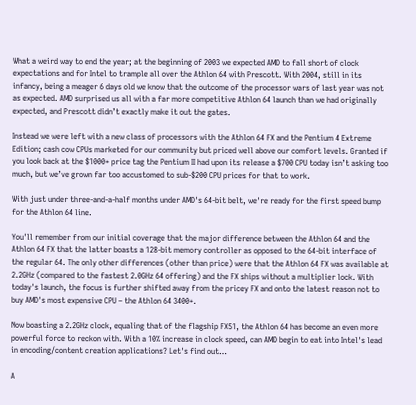What a weird way to end the year; at the beginning of 2003 we expected AMD to fall short of clock expectations and for Intel to trample all over the Athlon 64 with Prescott. With 2004, still in its infancy, being a meager 6 days old we know that the outcome of the processor wars of last year was not as expected. AMD surprised us all with a far more competitive Athlon 64 launch than we had originally expected, and Prescott didn’t exactly make it out the gates.

Instead we were left with a new class of processors with the Athlon 64 FX and the Pentium 4 Extreme Edition; cash cow CPUs marketed for our community but priced well above our comfort levels. Granted if you look back at the $1000+ price tag the Pentium II had upon its release a $700 CPU today isn’t asking too much, but we’ve grown far too accustomed to sub-$200 CPU prices for that to work.

With just under three-and-a-half months under AMD's 64-bit belt, we're ready for the first speed bump for the Athlon 64 line.

You'll remember from our initial coverage that the major difference between the Athlon 64 and the Athlon 64 FX that the latter boasts a 128-bit memory controller as opposed to the 64-bit interface of the regular 64. The only other differences (other than price) were that the Athlon 64 FX was available at 2.2GHz (compared to the fastest 2.0GHz 64 offering) and the FX ships without a multiplier lock. With today's launch, the focus is further shifted away from the pricey FX and onto the latest reason not to buy AMD's most expensive CPU – the Athlon 64 3400+.

Now boasting a 2.2GHz clock, equaling that of the flagship FX51, the Athlon 64 has become an even more powerful force to reckon with. With a 10% increase in clock speed, can AMD begin to eat into Intel's lead in encoding/content creation applications? Let's find out…

A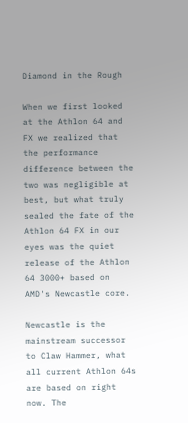Diamond in the Rough

When we first looked at the Athlon 64 and FX we realized that the performance difference between the two was negligible at best, but what truly sealed the fate of the Athlon 64 FX in our eyes was the quiet release of the Athlon 64 3000+ based on AMD's Newcastle core.

Newcastle is the mainstream successor to Claw Hammer, what all current Athlon 64s are based on right now. The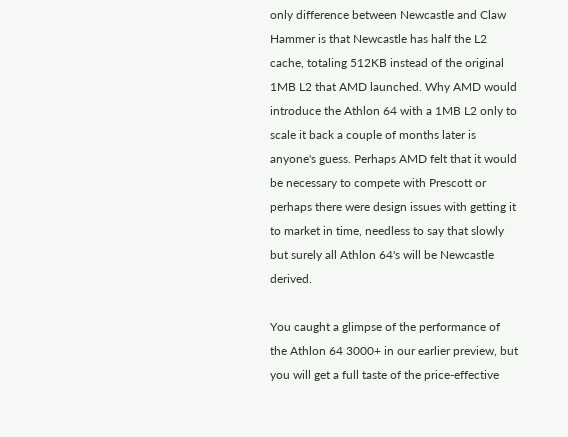only difference between Newcastle and Claw Hammer is that Newcastle has half the L2 cache, totaling 512KB instead of the original 1MB L2 that AMD launched. Why AMD would introduce the Athlon 64 with a 1MB L2 only to scale it back a couple of months later is anyone's guess. Perhaps AMD felt that it would be necessary to compete with Prescott or perhaps there were design issues with getting it to market in time, needless to say that slowly but surely all Athlon 64's will be Newcastle derived.

You caught a glimpse of the performance of the Athlon 64 3000+ in our earlier preview, but you will get a full taste of the price-effective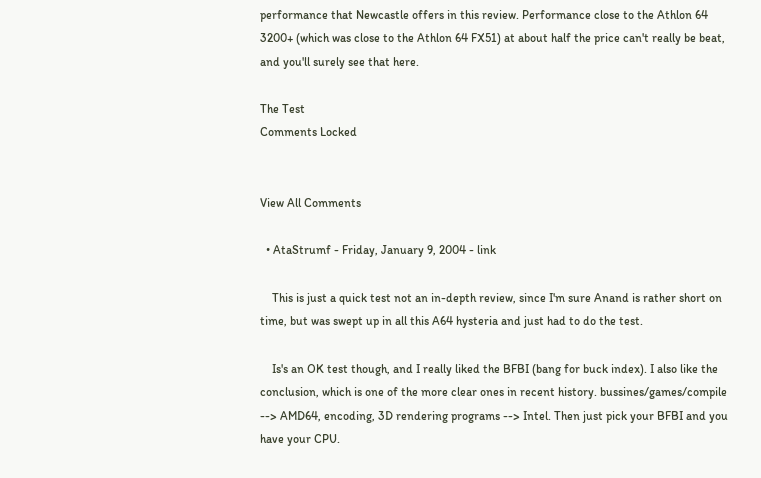performance that Newcastle offers in this review. Performance close to the Athlon 64 3200+ (which was close to the Athlon 64 FX51) at about half the price can't really be beat, and you'll surely see that here.

The Test
Comments Locked


View All Comments

  • AtaStrumf - Friday, January 9, 2004 - link

    This is just a quick test not an in-depth review, since I'm sure Anand is rather short on time, but was swept up in all this A64 hysteria and just had to do the test.

    Is's an OK test though, and I really liked the BFBI (bang for buck index). I also like the conclusion, which is one of the more clear ones in recent history. bussines/games/compile --> AMD64, encoding, 3D rendering programs --> Intel. Then just pick your BFBI and you have your CPU.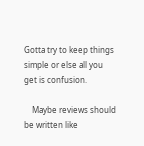Gotta try to keep things simple or else all you get is confusion.

    Maybe reviews should be written like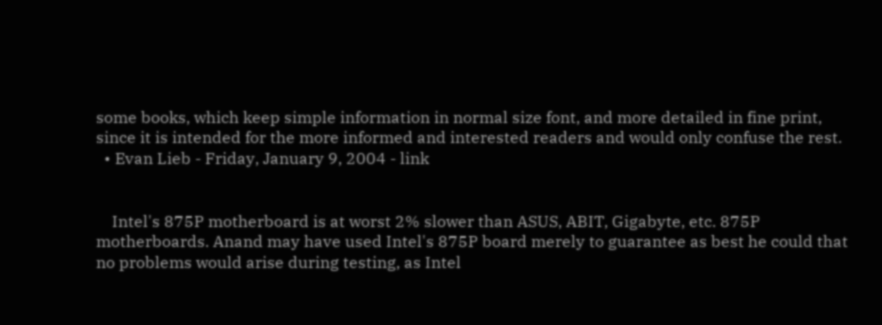some books, which keep simple information in normal size font, and more detailed in fine print, since it is intended for the more informed and interested readers and would only confuse the rest.
  • Evan Lieb - Friday, January 9, 2004 - link


    Intel's 875P motherboard is at worst 2% slower than ASUS, ABIT, Gigabyte, etc. 875P motherboards. Anand may have used Intel's 875P board merely to guarantee as best he could that no problems would arise during testing, as Intel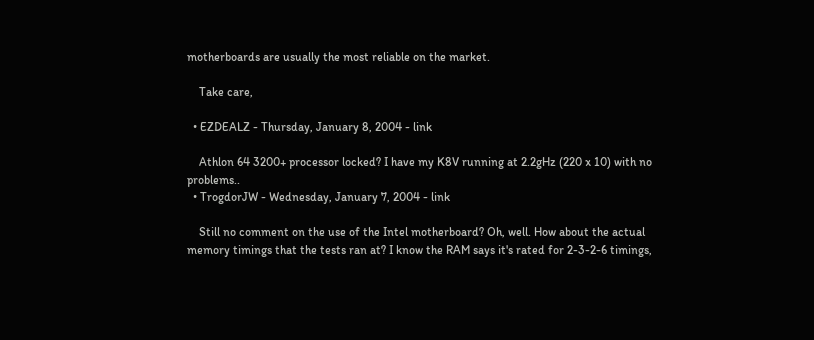motherboards are usually the most reliable on the market.

    Take care,

  • EZDEALZ - Thursday, January 8, 2004 - link

    Athlon 64 3200+ processor locked? I have my K8V running at 2.2gHz (220 x 10) with no problems..
  • TrogdorJW - Wednesday, January 7, 2004 - link

    Still no comment on the use of the Intel motherboard? Oh, well. How about the actual memory timings that the tests ran at? I know the RAM says it's rated for 2-3-2-6 timings,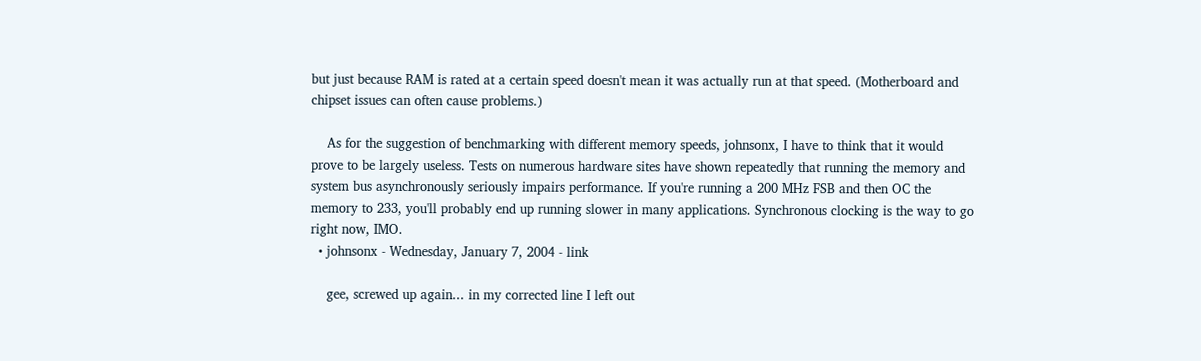but just because RAM is rated at a certain speed doesn't mean it was actually run at that speed. (Motherboard and chipset issues can often cause problems.)

    As for the suggestion of benchmarking with different memory speeds, johnsonx, I have to think that it would prove to be largely useless. Tests on numerous hardware sites have shown repeatedly that running the memory and system bus asynchronously seriously impairs performance. If you're running a 200 MHz FSB and then OC the memory to 233, you'll probably end up running slower in many applications. Synchronous clocking is the way to go right now, IMO.
  • johnsonx - Wednesday, January 7, 2004 - link

    gee, screwed up again... in my corrected line I left out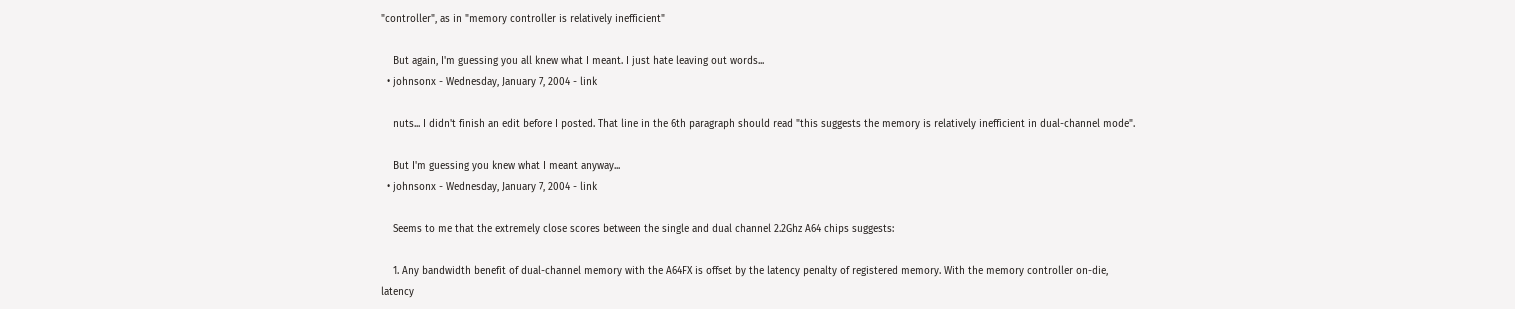"controller", as in "memory controller is relatively inefficient"

    But again, I'm guessing you all knew what I meant. I just hate leaving out words...
  • johnsonx - Wednesday, January 7, 2004 - link

    nuts... I didn't finish an edit before I posted. That line in the 6th paragraph should read "this suggests the memory is relatively inefficient in dual-channel mode".

    But I'm guessing you knew what I meant anyway...
  • johnsonx - Wednesday, January 7, 2004 - link

    Seems to me that the extremely close scores between the single and dual channel 2.2Ghz A64 chips suggests:

    1. Any bandwidth benefit of dual-channel memory with the A64FX is offset by the latency penalty of registered memory. With the memory controller on-die, latency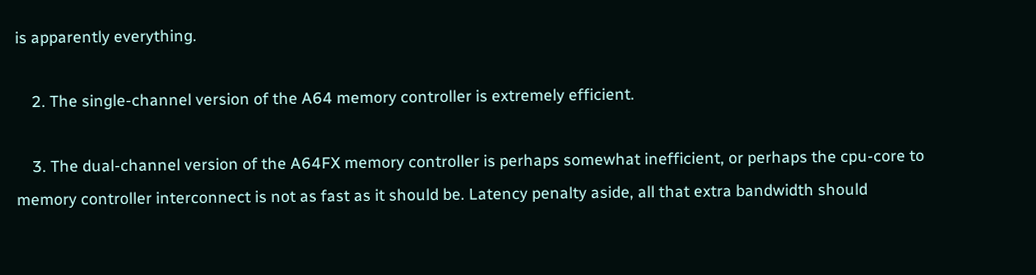is apparently everything.

    2. The single-channel version of the A64 memory controller is extremely efficient.

    3. The dual-channel version of the A64FX memory controller is perhaps somewhat inefficient, or perhaps the cpu-core to memory controller interconnect is not as fast as it should be. Latency penalty aside, all that extra bandwidth should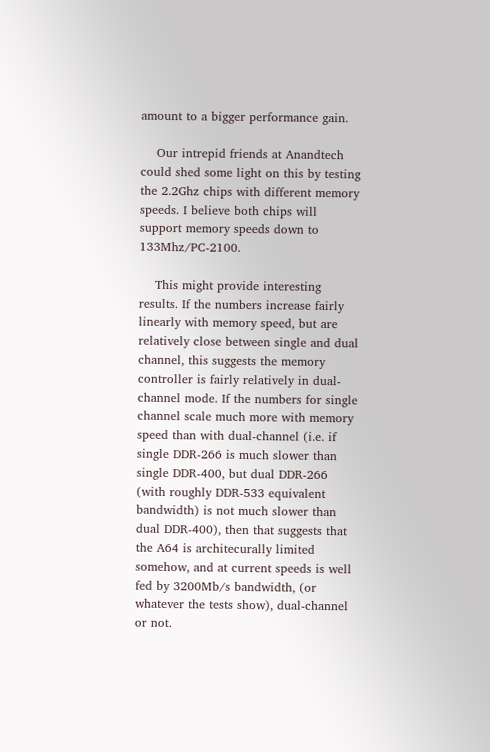amount to a bigger performance gain.

    Our intrepid friends at Anandtech could shed some light on this by testing the 2.2Ghz chips with different memory speeds. I believe both chips will support memory speeds down to 133Mhz/PC-2100.

    This might provide interesting results. If the numbers increase fairly linearly with memory speed, but are relatively close between single and dual channel, this suggests the memory controller is fairly relatively in dual-channel mode. If the numbers for single channel scale much more with memory speed than with dual-channel (i.e. if single DDR-266 is much slower than single DDR-400, but dual DDR-266 (with roughly DDR-533 equivalent bandwidth) is not much slower than dual DDR-400), then that suggests that the A64 is architecurally limited somehow, and at current speeds is well fed by 3200Mb/s bandwidth, (or whatever the tests show), dual-channel or not.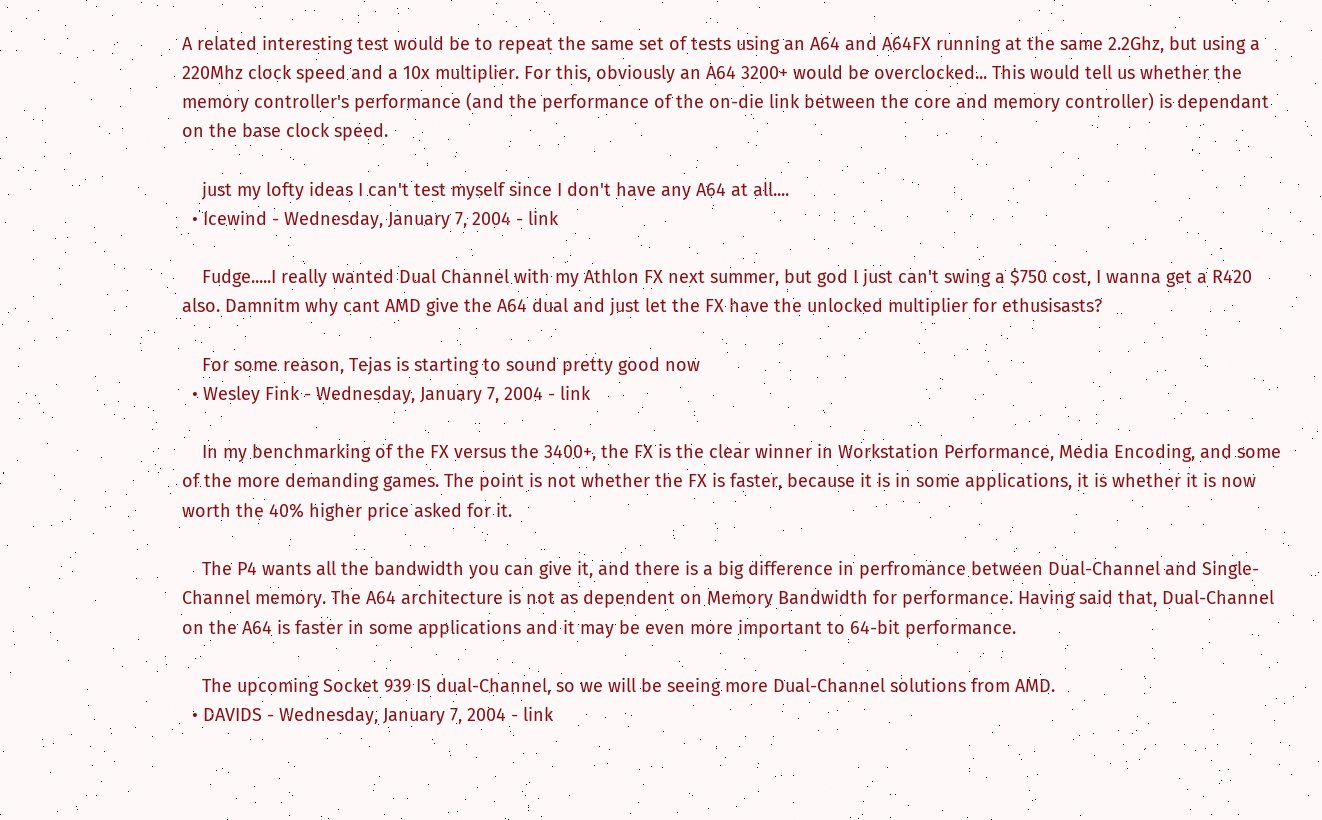A related interesting test would be to repeat the same set of tests using an A64 and A64FX running at the same 2.2Ghz, but using a 220Mhz clock speed and a 10x multiplier. For this, obviously an A64 3200+ would be overclocked... This would tell us whether the memory controller's performance (and the performance of the on-die link between the core and memory controller) is dependant on the base clock speed.

    just my lofty ideas I can't test myself since I don't have any A64 at all....
  • Icewind - Wednesday, January 7, 2004 - link

    Fudge.....I really wanted Dual Channel with my Athlon FX next summer, but god I just can't swing a $750 cost, I wanna get a R420 also. Damnitm why cant AMD give the A64 dual and just let the FX have the unlocked multiplier for ethusisasts?

    For some reason, Tejas is starting to sound pretty good now
  • Wesley Fink - Wednesday, January 7, 2004 - link

    In my benchmarking of the FX versus the 3400+, the FX is the clear winner in Workstation Performance, Media Encoding, and some of the more demanding games. The point is not whether the FX is faster, because it is in some applications, it is whether it is now worth the 40% higher price asked for it.

    The P4 wants all the bandwidth you can give it, and there is a big difference in perfromance between Dual-Channel and Single-Channel memory. The A64 architecture is not as dependent on Memory Bandwidth for performance. Having said that, Dual-Channel on the A64 is faster in some applications and it may be even more important to 64-bit performance.

    The upcoming Socket 939 IS dual-Channel, so we will be seeing more Dual-Channel solutions from AMD.
  • DAVIDS - Wednesday, January 7, 2004 - link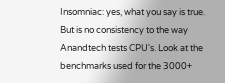Insomniac: yes, what you say is true. But is no consistency to the way Anandtech tests CPU's. Look at the benchmarks used for the 3000+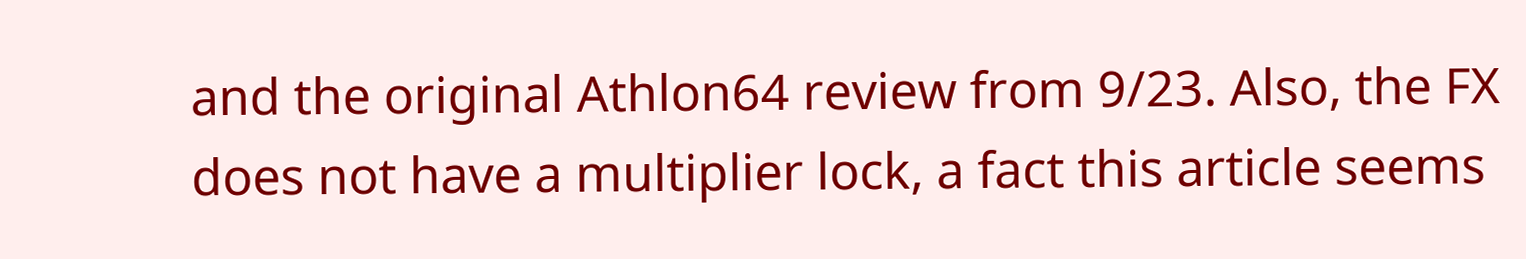and the original Athlon64 review from 9/23. Also, the FX does not have a multiplier lock, a fact this article seems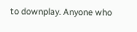to downplay. Anyone who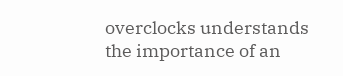overclocks understands the importance of an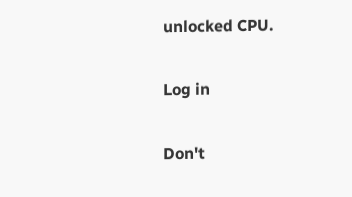unlocked CPU.

Log in

Don't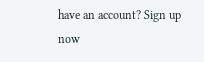have an account? Sign up now